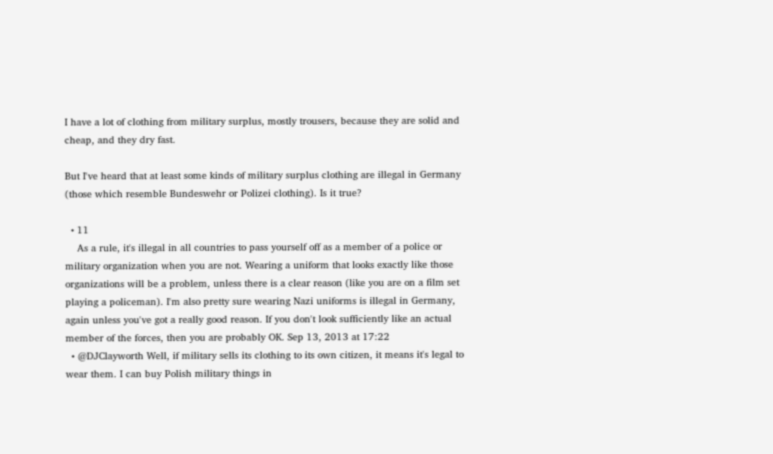I have a lot of clothing from military surplus, mostly trousers, because they are solid and cheap, and they dry fast.

But I've heard that at least some kinds of military surplus clothing are illegal in Germany (those which resemble Bundeswehr or Polizei clothing). Is it true?

  • 11
    As a rule, it's illegal in all countries to pass yourself off as a member of a police or military organization when you are not. Wearing a uniform that looks exactly like those organizations will be a problem, unless there is a clear reason (like you are on a film set playing a policeman). I'm also pretty sure wearing Nazi uniforms is illegal in Germany, again unless you've got a really good reason. If you don't look sufficiently like an actual member of the forces, then you are probably OK. Sep 13, 2013 at 17:22
  • @DJClayworth Well, if military sells its clothing to its own citizen, it means it's legal to wear them. I can buy Polish military things in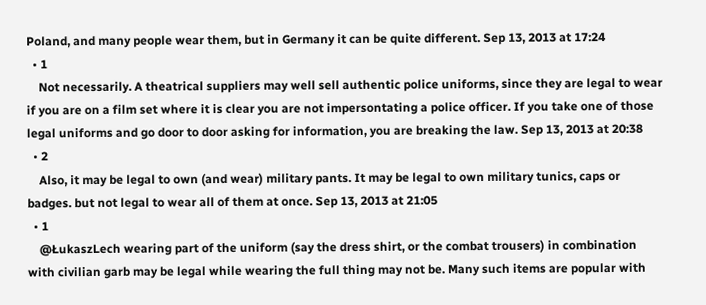Poland, and many people wear them, but in Germany it can be quite different. Sep 13, 2013 at 17:24
  • 1
    Not necessarily. A theatrical suppliers may well sell authentic police uniforms, since they are legal to wear if you are on a film set where it is clear you are not impersontating a police officer. If you take one of those legal uniforms and go door to door asking for information, you are breaking the law. Sep 13, 2013 at 20:38
  • 2
    Also, it may be legal to own (and wear) military pants. It may be legal to own military tunics, caps or badges. but not legal to wear all of them at once. Sep 13, 2013 at 21:05
  • 1
    @ŁukaszLech wearing part of the uniform (say the dress shirt, or the combat trousers) in combination with civilian garb may be legal while wearing the full thing may not be. Many such items are popular with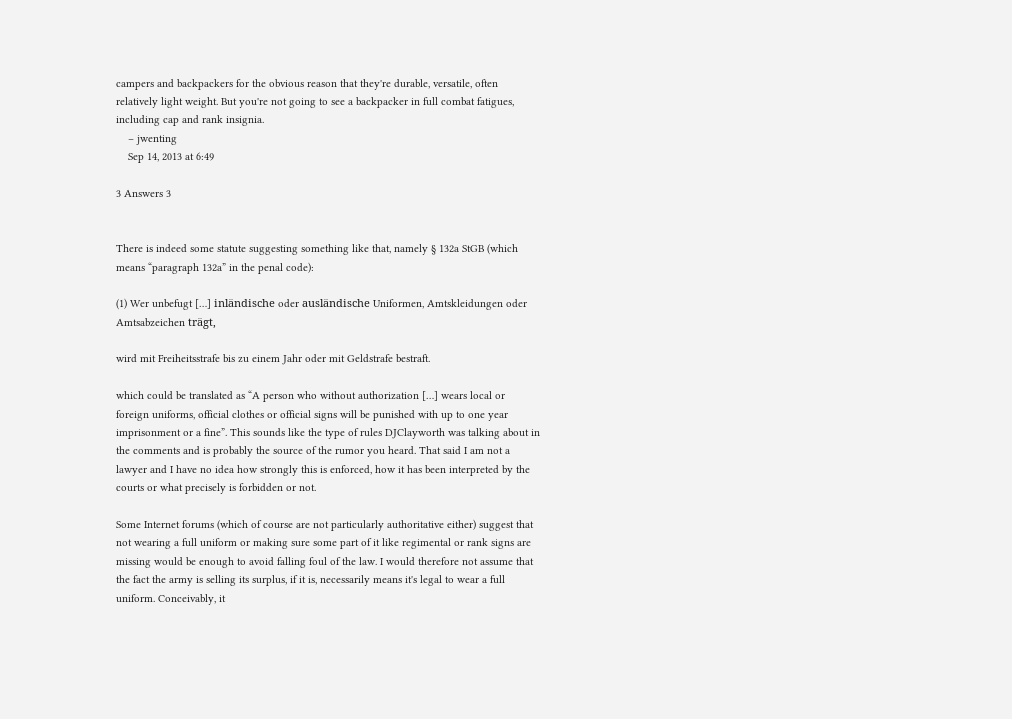campers and backpackers for the obvious reason that they're durable, versatile, often relatively light weight. But you're not going to see a backpacker in full combat fatigues, including cap and rank insignia.
    – jwenting
    Sep 14, 2013 at 6:49

3 Answers 3


There is indeed some statute suggesting something like that, namely § 132a StGB (which means “paragraph 132a” in the penal code):

(1) Wer unbefugt […] inländische oder ausländische Uniformen, Amtskleidungen oder Amtsabzeichen trägt,

wird mit Freiheitsstrafe bis zu einem Jahr oder mit Geldstrafe bestraft.

which could be translated as “A person who without authorization […] wears local or foreign uniforms, official clothes or official signs will be punished with up to one year imprisonment or a fine”. This sounds like the type of rules DJClayworth was talking about in the comments and is probably the source of the rumor you heard. That said I am not a lawyer and I have no idea how strongly this is enforced, how it has been interpreted by the courts or what precisely is forbidden or not.

Some Internet forums (which of course are not particularly authoritative either) suggest that not wearing a full uniform or making sure some part of it like regimental or rank signs are missing would be enough to avoid falling foul of the law. I would therefore not assume that the fact the army is selling its surplus, if it is, necessarily means it's legal to wear a full uniform. Conceivably, it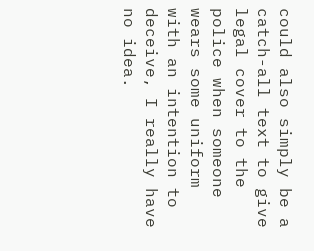could also simply be a catch-all text to give legal cover to the police when someone wears some uniform with an intention to deceive, I really have no idea.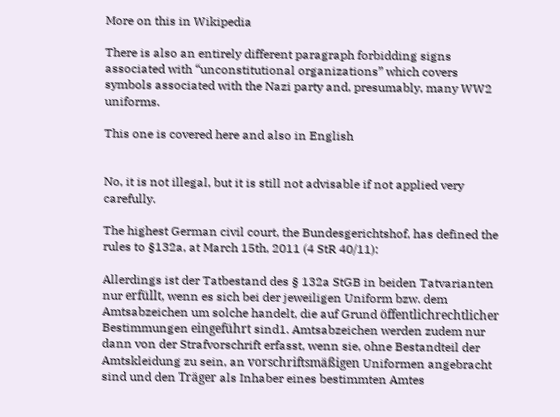More on this in Wikipedia

There is also an entirely different paragraph forbidding signs associated with “unconstitutional organizations” which covers symbols associated with the Nazi party and, presumably, many WW2 uniforms.

This one is covered here and also in English


No, it is not illegal, but it is still not advisable if not applied very carefully.

The highest German civil court, the Bundesgerichtshof, has defined the rules to §132a, at March 15th, 2011 (4 StR 40/11):

Allerdings ist der Tatbestand des § 132a StGB in beiden Tatvarianten nur erfüllt, wenn es sich bei der jeweiligen Uniform bzw. dem Amtsabzeichen um solche handelt, die auf Grund öffentlichrechtlicher Bestimmungen eingeführt sind1. Amtsabzeichen werden zudem nur dann von der Strafvorschrift erfasst, wenn sie, ohne Bestandteil der Amtskleidung zu sein, an vorschriftsmäßigen Uniformen angebracht sind und den Träger als Inhaber eines bestimmten Amtes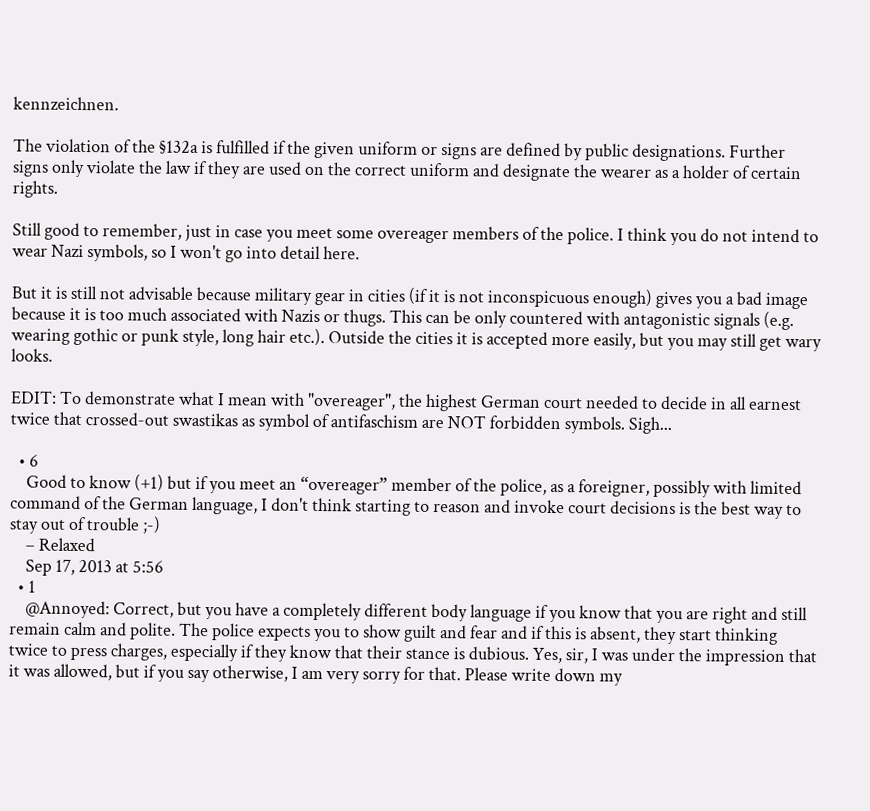kennzeichnen.

The violation of the §132a is fulfilled if the given uniform or signs are defined by public designations. Further signs only violate the law if they are used on the correct uniform and designate the wearer as a holder of certain rights.

Still good to remember, just in case you meet some overeager members of the police. I think you do not intend to wear Nazi symbols, so I won't go into detail here.

But it is still not advisable because military gear in cities (if it is not inconspicuous enough) gives you a bad image because it is too much associated with Nazis or thugs. This can be only countered with antagonistic signals (e.g. wearing gothic or punk style, long hair etc.). Outside the cities it is accepted more easily, but you may still get wary looks.

EDIT: To demonstrate what I mean with "overeager", the highest German court needed to decide in all earnest twice that crossed-out swastikas as symbol of antifaschism are NOT forbidden symbols. Sigh...

  • 6
    Good to know (+1) but if you meet an “overeager” member of the police, as a foreigner, possibly with limited command of the German language, I don't think starting to reason and invoke court decisions is the best way to stay out of trouble ;-)
    – Relaxed
    Sep 17, 2013 at 5:56
  • 1
    @Annoyed: Correct, but you have a completely different body language if you know that you are right and still remain calm and polite. The police expects you to show guilt and fear and if this is absent, they start thinking twice to press charges, especially if they know that their stance is dubious. Yes, sir, I was under the impression that it was allowed, but if you say otherwise, I am very sorry for that. Please write down my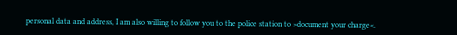personal data and address, I am also willing to follow you to the police station to >document your charge<.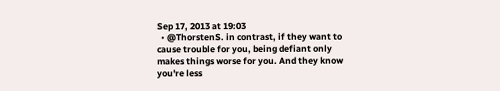Sep 17, 2013 at 19:03
  • @ThorstenS. in contrast, if they want to cause trouble for you, being defiant only makes things worse for you. And they know you're less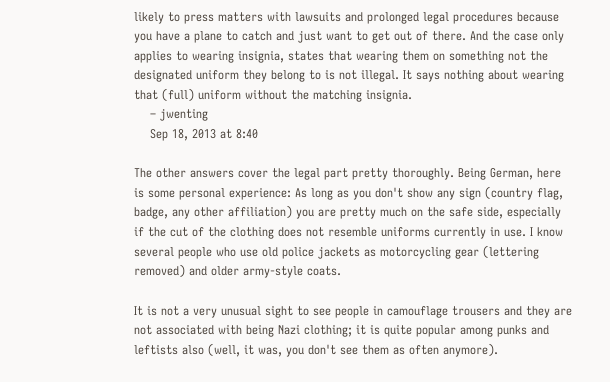likely to press matters with lawsuits and prolonged legal procedures because you have a plane to catch and just want to get out of there. And the case only applies to wearing insignia, states that wearing them on something not the designated uniform they belong to is not illegal. It says nothing about wearing that (full) uniform without the matching insignia.
    – jwenting
    Sep 18, 2013 at 8:40

The other answers cover the legal part pretty thoroughly. Being German, here is some personal experience: As long as you don't show any sign (country flag, badge, any other affiliation) you are pretty much on the safe side, especially if the cut of the clothing does not resemble uniforms currently in use. I know several people who use old police jackets as motorcycling gear (lettering removed) and older army-style coats.

It is not a very unusual sight to see people in camouflage trousers and they are not associated with being Nazi clothing; it is quite popular among punks and leftists also (well, it was, you don't see them as often anymore).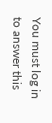You must log in to answer this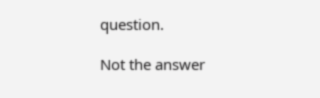question.

Not the answer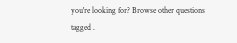you're looking for? Browse other questions tagged .